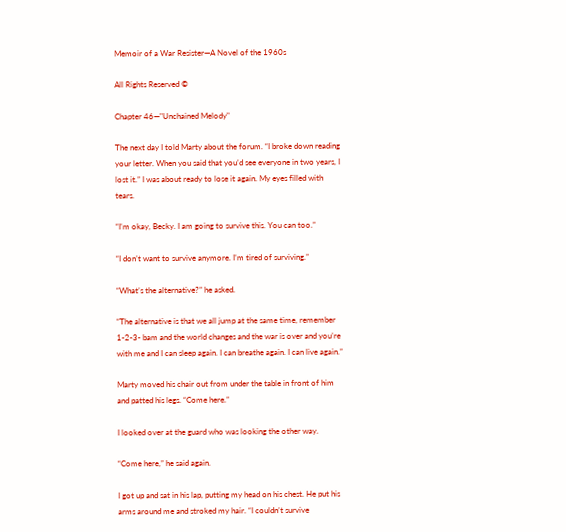Memoir of a War Resister—A Novel of the 1960s

All Rights Reserved ©

Chapter 46—"Unchained Melody"

The next day I told Marty about the forum. “I broke down reading your letter. When you said that you’d see everyone in two years, I lost it.” I was about ready to lose it again. My eyes filled with tears.

“I’m okay, Becky. I am going to survive this. You can too.”

“I don’t want to survive anymore. I’m tired of surviving.”

“What’s the alternative?” he asked.

“The alternative is that we all jump at the same time, remember 1-2-3- bam and the world changes and the war is over and you’re with me and I can sleep again. I can breathe again. I can live again.”

Marty moved his chair out from under the table in front of him and patted his legs. “Come here.”

I looked over at the guard who was looking the other way.

“Come here,” he said again.

I got up and sat in his lap, putting my head on his chest. He put his arms around me and stroked my hair. “I couldn’t survive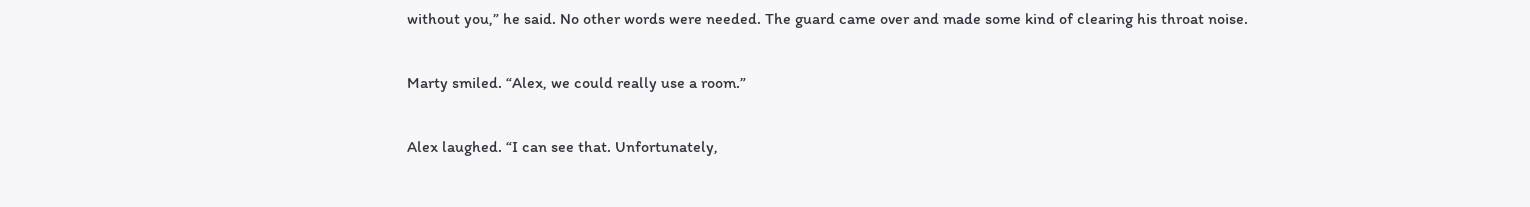without you,” he said. No other words were needed. The guard came over and made some kind of clearing his throat noise.

Marty smiled. “Alex, we could really use a room.”

Alex laughed. “I can see that. Unfortunately,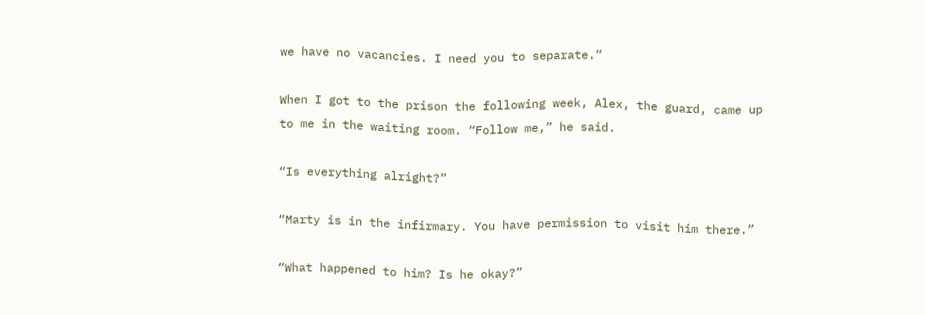we have no vacancies. I need you to separate.”

When I got to the prison the following week, Alex, the guard, came up to me in the waiting room. “Follow me,” he said.

“Is everything alright?”

“Marty is in the infirmary. You have permission to visit him there.”

“What happened to him? Is he okay?”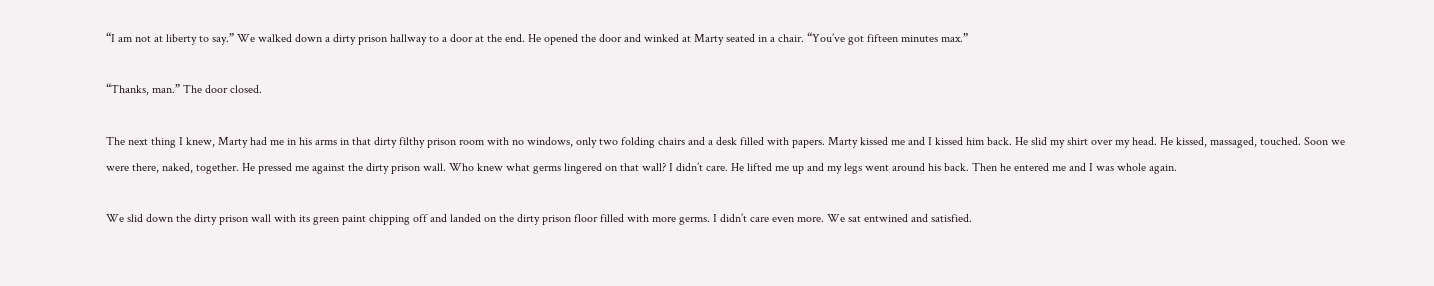“I am not at liberty to say.” We walked down a dirty prison hallway to a door at the end. He opened the door and winked at Marty seated in a chair. “You’ve got fifteen minutes max.”

“Thanks, man.” The door closed.

The next thing I knew, Marty had me in his arms in that dirty filthy prison room with no windows, only two folding chairs and a desk filled with papers. Marty kissed me and I kissed him back. He slid my shirt over my head. He kissed, massaged, touched. Soon we were there, naked, together. He pressed me against the dirty prison wall. Who knew what germs lingered on that wall? I didn’t care. He lifted me up and my legs went around his back. Then he entered me and I was whole again.

We slid down the dirty prison wall with its green paint chipping off and landed on the dirty prison floor filled with more germs. I didn’t care even more. We sat entwined and satisfied.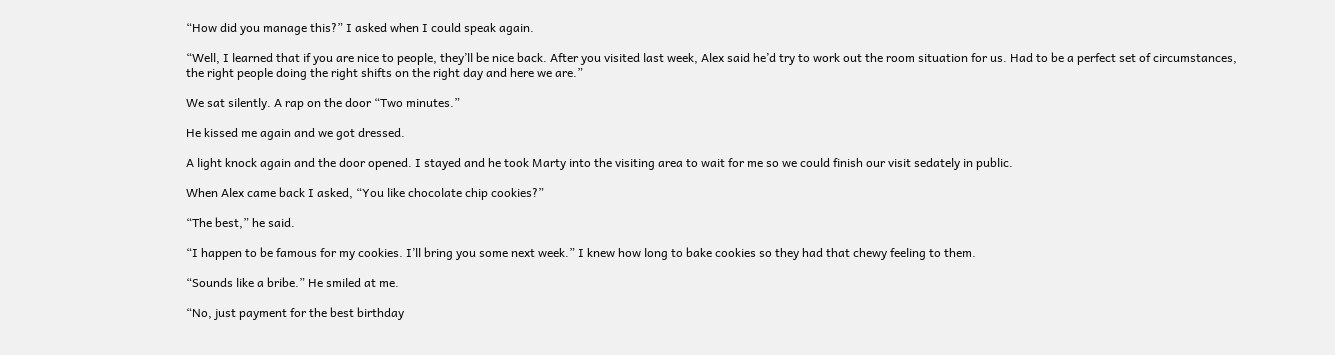“How did you manage this?” I asked when I could speak again.

“Well, I learned that if you are nice to people, they’ll be nice back. After you visited last week, Alex said he’d try to work out the room situation for us. Had to be a perfect set of circumstances, the right people doing the right shifts on the right day and here we are.”

We sat silently. A rap on the door “Two minutes.”

He kissed me again and we got dressed.

A light knock again and the door opened. I stayed and he took Marty into the visiting area to wait for me so we could finish our visit sedately in public.

When Alex came back I asked, “You like chocolate chip cookies?”

“The best,” he said.

“I happen to be famous for my cookies. I’ll bring you some next week.” I knew how long to bake cookies so they had that chewy feeling to them.

“Sounds like a bribe.” He smiled at me.

“No, just payment for the best birthday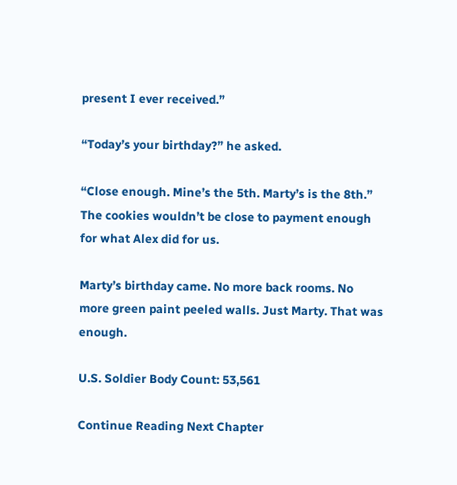present I ever received.”

“Today’s your birthday?” he asked.

“Close enough. Mine’s the 5th. Marty’s is the 8th.” The cookies wouldn’t be close to payment enough for what Alex did for us.

Marty’s birthday came. No more back rooms. No more green paint peeled walls. Just Marty. That was enough.

U.S. Soldier Body Count: 53,561

Continue Reading Next Chapter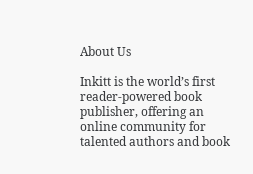About Us

Inkitt is the world’s first reader-powered book publisher, offering an online community for talented authors and book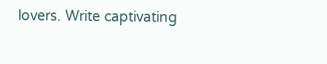lovers. Write captivating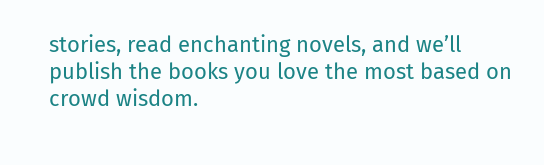stories, read enchanting novels, and we’ll publish the books you love the most based on crowd wisdom.